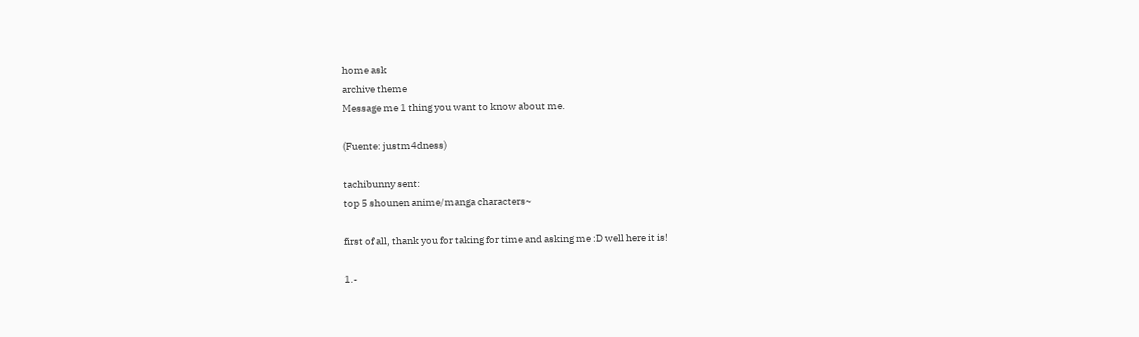home ask
archive theme
Message me 1 thing you want to know about me.

(Fuente: justm4dness)

tachibunny sent:
top 5 shounen anime/manga characters~

first of all, thank you for taking for time and asking me :D well here it is!

1.-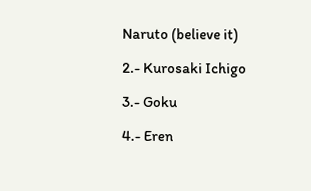Naruto (believe it)

2.- Kurosaki Ichigo

3.- Goku

4.- Eren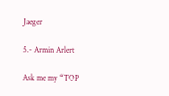Jaeger

5.- Armin Arlert

Ask me my “TOP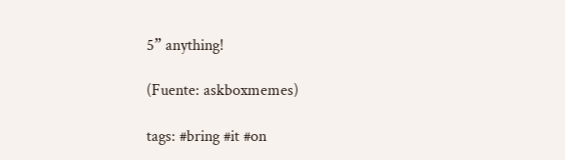5” anything!

(Fuente: askboxmemes)

tags: #bring #it #on